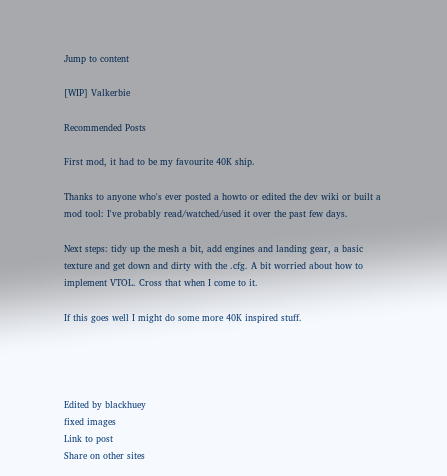Jump to content

[WIP] Valkerbie

Recommended Posts

First mod, it had to be my favourite 40K ship.

Thanks to anyone who's ever posted a howto or edited the dev wiki or built a mod tool: I've probably read/watched/used it over the past few days.

Next steps: tidy up the mesh a bit, add engines and landing gear, a basic texture and get down and dirty with the .cfg. A bit worried about how to implement VTOL. Cross that when I come to it.

If this goes well I might do some more 40K inspired stuff.




Edited by blackhuey
fixed images
Link to post
Share on other sites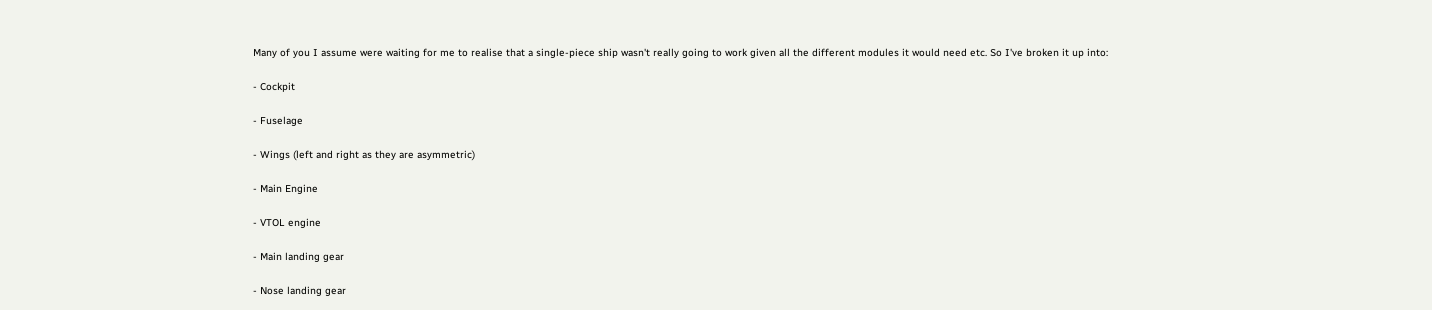Many of you I assume were waiting for me to realise that a single-piece ship wasn't really going to work given all the different modules it would need etc. So I've broken it up into:

- Cockpit

- Fuselage

- Wings (left and right as they are asymmetric)

- Main Engine

- VTOL engine

- Main landing gear

- Nose landing gear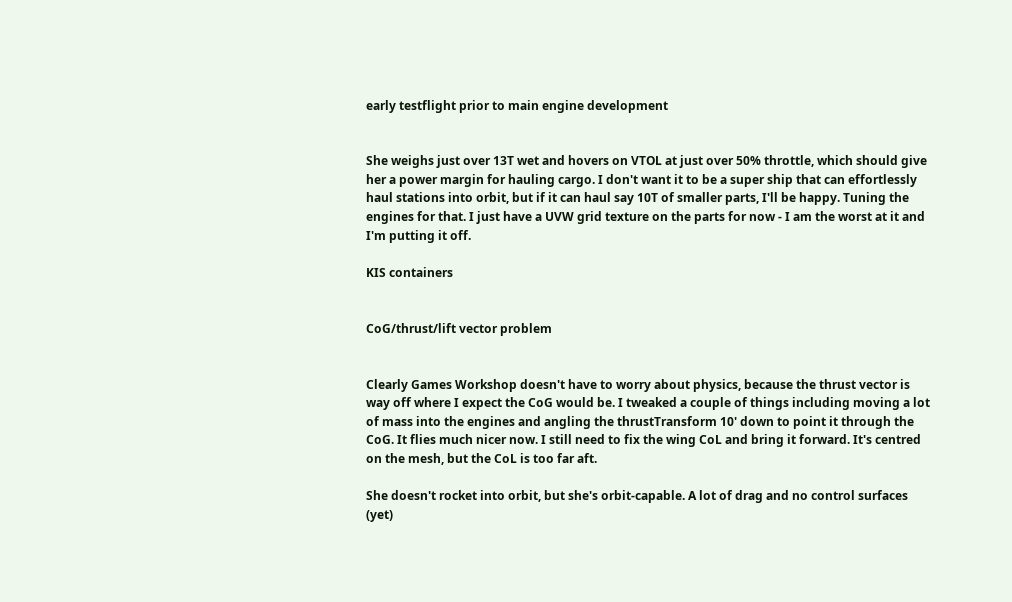early testflight prior to main engine development


She weighs just over 13T wet and hovers on VTOL at just over 50% throttle, which should give her a power margin for hauling cargo. I don't want it to be a super ship that can effortlessly haul stations into orbit, but if it can haul say 10T of smaller parts, I'll be happy. Tuning the engines for that. I just have a UVW grid texture on the parts for now - I am the worst at it and I'm putting it off.

KIS containers


CoG/thrust/lift vector problem


Clearly Games Workshop doesn't have to worry about physics, because the thrust vector is way off where I expect the CoG would be. I tweaked a couple of things including moving a lot of mass into the engines and angling the thrustTransform 10' down to point it through the CoG. It flies much nicer now. I still need to fix the wing CoL and bring it forward. It's centred on the mesh, but the CoL is too far aft.

She doesn't rocket into orbit, but she's orbit-capable. A lot of drag and no control surfaces (yet)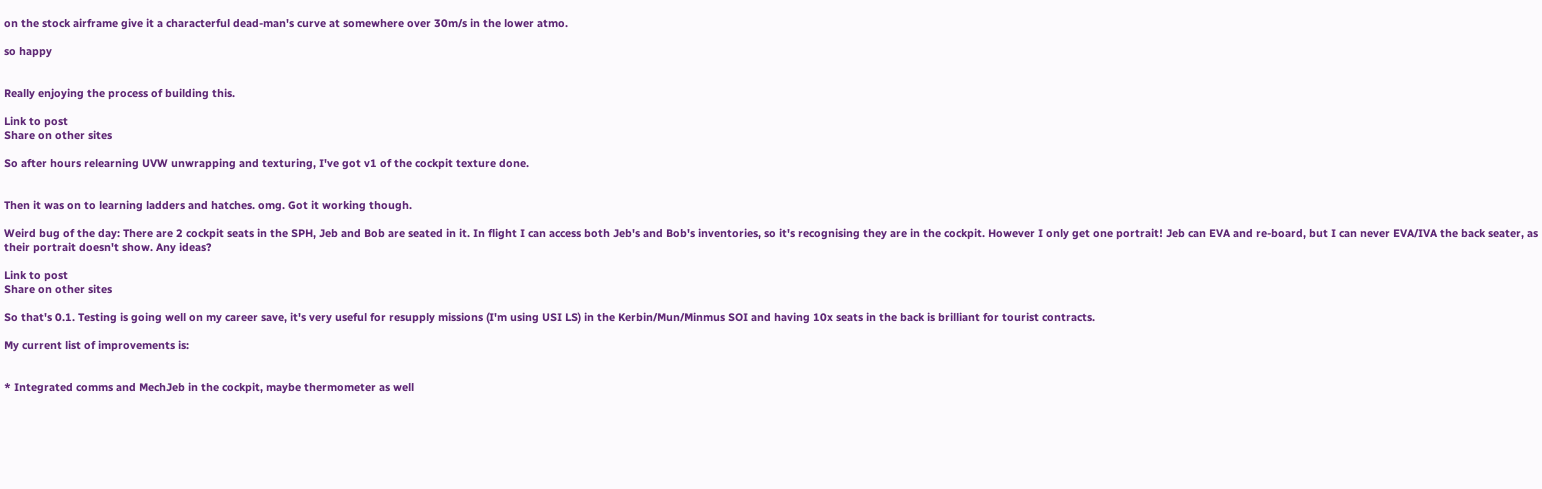on the stock airframe give it a characterful dead-man's curve at somewhere over 30m/s in the lower atmo.

so happy


Really enjoying the process of building this.

Link to post
Share on other sites

So after hours relearning UVW unwrapping and texturing, I've got v1 of the cockpit texture done.


Then it was on to learning ladders and hatches. omg. Got it working though.

Weird bug of the day: There are 2 cockpit seats in the SPH, Jeb and Bob are seated in it. In flight I can access both Jeb's and Bob's inventories, so it's recognising they are in the cockpit. However I only get one portrait! Jeb can EVA and re-board, but I can never EVA/IVA the back seater, as their portrait doesn't show. Any ideas?

Link to post
Share on other sites

So that's 0.1. Testing is going well on my career save, it's very useful for resupply missions (I'm using USI LS) in the Kerbin/Mun/Minmus SOI and having 10x seats in the back is brilliant for tourist contracts.

My current list of improvements is:


* Integrated comms and MechJeb in the cockpit, maybe thermometer as well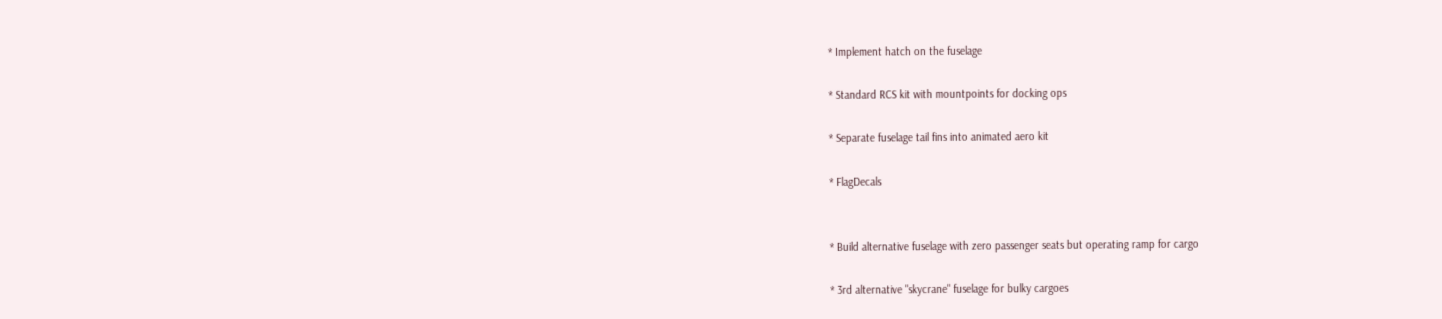* Implement hatch on the fuselage

* Standard RCS kit with mountpoints for docking ops

* Separate fuselage tail fins into animated aero kit

* FlagDecals


* Build alternative fuselage with zero passenger seats but operating ramp for cargo

* 3rd alternative "skycrane" fuselage for bulky cargoes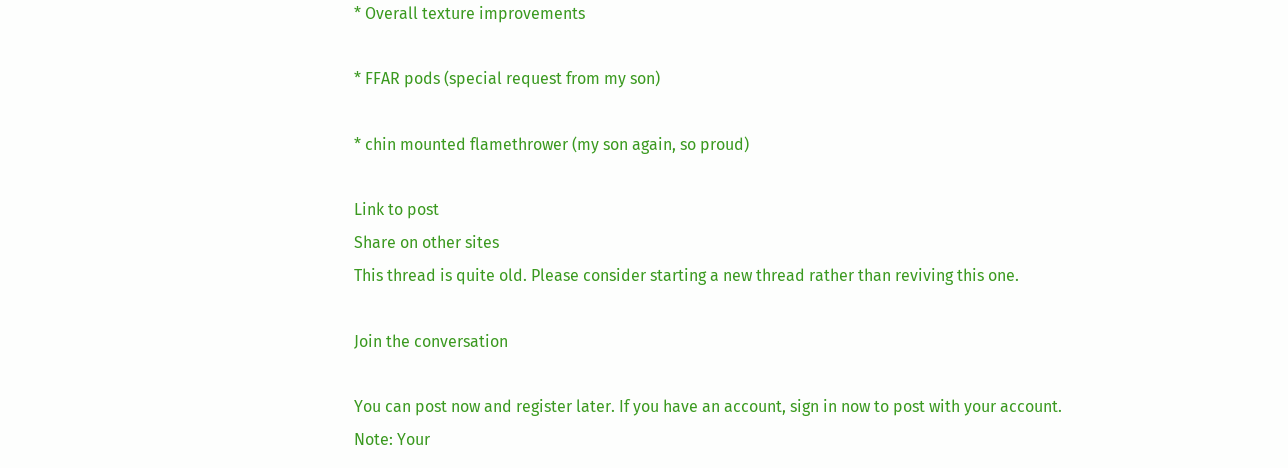* Overall texture improvements

* FFAR pods (special request from my son)

* chin mounted flamethrower (my son again, so proud)

Link to post
Share on other sites
This thread is quite old. Please consider starting a new thread rather than reviving this one.

Join the conversation

You can post now and register later. If you have an account, sign in now to post with your account.
Note: Your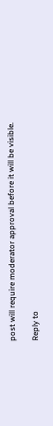post will require moderator approval before it will be visible.

Reply to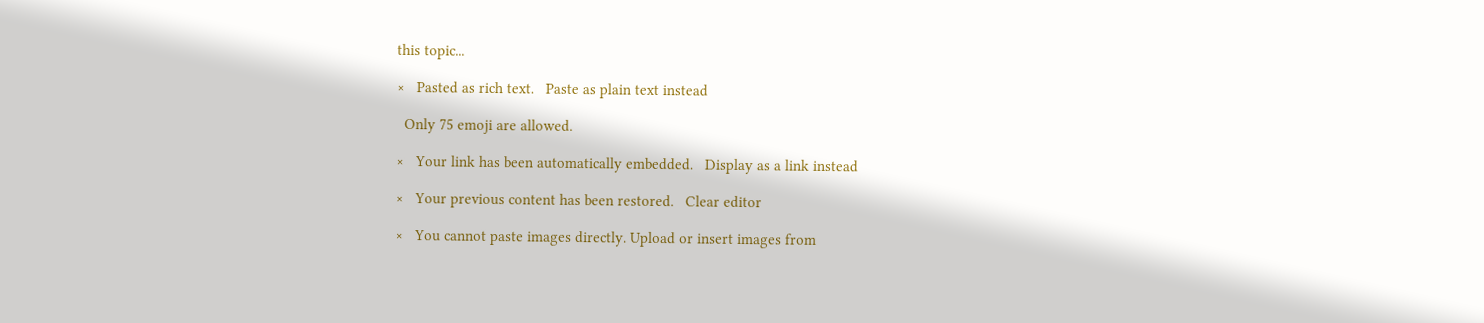this topic...

×   Pasted as rich text.   Paste as plain text instead

  Only 75 emoji are allowed.

×   Your link has been automatically embedded.   Display as a link instead

×   Your previous content has been restored.   Clear editor

×   You cannot paste images directly. Upload or insert images from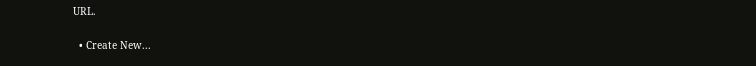URL.

  • Create New...